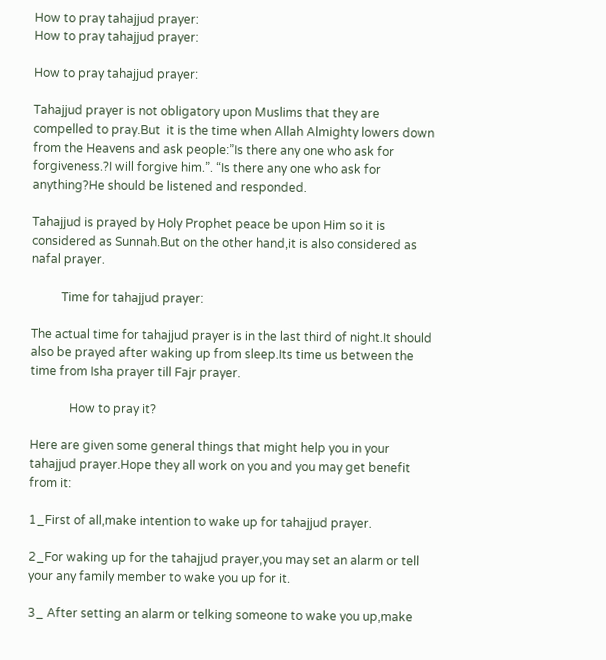How to pray tahajjud prayer:
How to pray tahajjud prayer:

How to pray tahajjud prayer:

Tahajjud prayer is not obligatory upon Muslims that they are compelled to pray.But  it is the time when Allah Almighty lowers down from the Heavens and ask people:”Is there any one who ask for forgiveness.?I will forgive him.”. “Is there any one who ask for anything?He should be listened and responded.

Tahajjud is prayed by Holy Prophet peace be upon Him so it is considered as Sunnah.But on the other hand,it is also considered as nafal prayer.

          Time for tahajjud prayer:

The actual time for tahajjud prayer is in the last third of night.It should also be prayed after waking up from sleep.Its time us between the time from Isha prayer till Fajr prayer.

             How to pray it?

Here are given some general things that might help you in your tahajjud prayer.Hope they all work on you and you may get benefit from it:

1_First of all,make intention to wake up for tahajjud prayer.

2_For waking up for the tahajjud prayer,you may set an alarm or tell your any family member to wake you up for it.

3_ After setting an alarm or telking someone to wake you up,make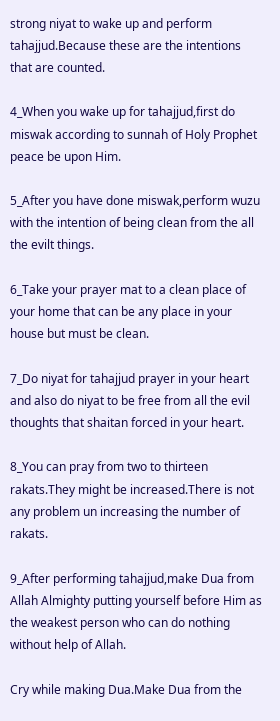strong niyat to wake up and perform tahajjud.Because these are the intentions that are counted.

4_When you wake up for tahajjud,first do miswak according to sunnah of Holy Prophet peace be upon Him.

5_After you have done miswak,perform wuzu with the intention of being clean from the all the evilt things.

6_Take your prayer mat to a clean place of your home that can be any place in your house but must be clean.

7_Do niyat for tahajjud prayer in your heart and also do niyat to be free from all the evil thoughts that shaitan forced in your heart.

8_You can pray from two to thirteen rakats.They might be increased.There is not any problem un increasing the number of rakats.

9_After performing tahajjud,make Dua from Allah Almighty putting yourself before Him as the weakest person who can do nothing without help of Allah.

Cry while making Dua.Make Dua from the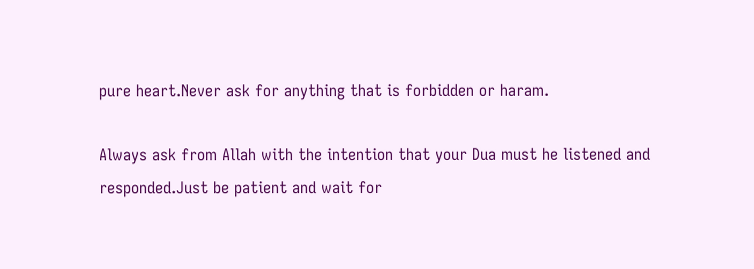pure heart.Never ask for anything that is forbidden or haram.

Always ask from Allah with the intention that your Dua must he listened and responded.Just be patient and wait for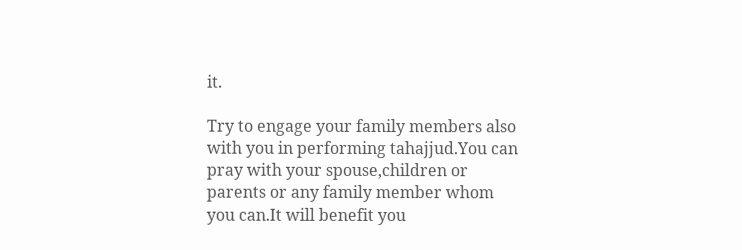it.

Try to engage your family members also with you in performing tahajjud.You can pray with your spouse,children or parents or any family member whom you can.It will benefit you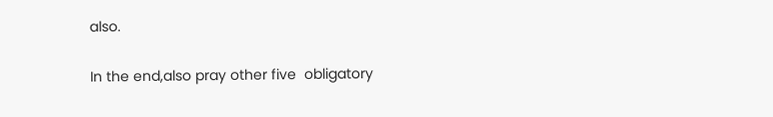also.

In the end,also pray other five  obligatory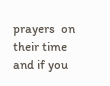prayers  on their time and if you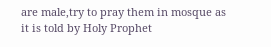are male,try to pray them in mosque as it is told by Holy Prophet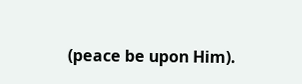(peace be upon Him).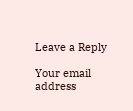Leave a Reply

Your email address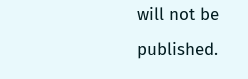will not be published.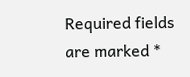Required fields are marked *